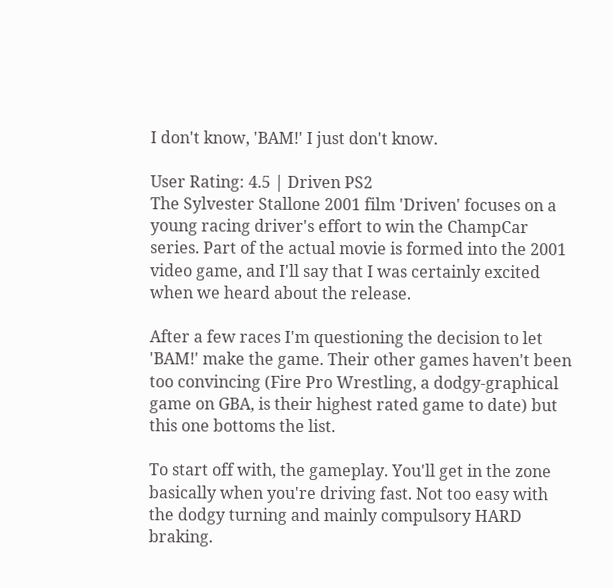I don't know, 'BAM!' I just don't know.

User Rating: 4.5 | Driven PS2
The Sylvester Stallone 2001 film 'Driven' focuses on a young racing driver's effort to win the ChampCar series. Part of the actual movie is formed into the 2001 video game, and I'll say that I was certainly excited when we heard about the release.

After a few races I'm questioning the decision to let 'BAM!' make the game. Their other games haven't been too convincing (Fire Pro Wrestling, a dodgy-graphical game on GBA, is their highest rated game to date) but this one bottoms the list.

To start off with, the gameplay. You'll get in the zone basically when you're driving fast. Not too easy with the dodgy turning and mainly compulsory HARD braking.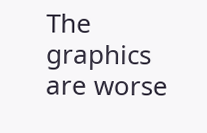The graphics are worse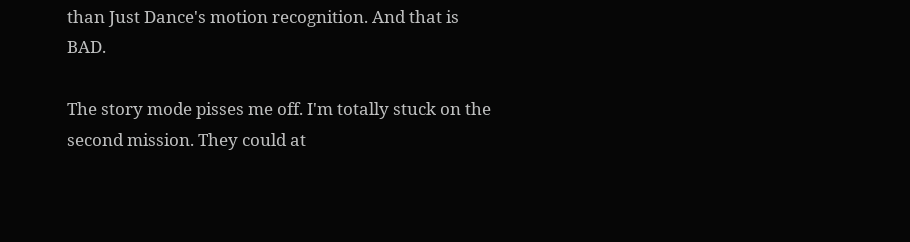than Just Dance's motion recognition. And that is BAD.

The story mode pisses me off. I'm totally stuck on the second mission. They could at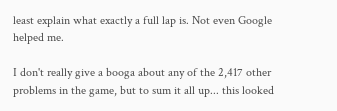least explain what exactly a full lap is. Not even Google helped me.

I don't really give a booga about any of the 2,417 other problems in the game, but to sum it all up... this looked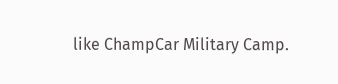like ChampCar Military Camp.